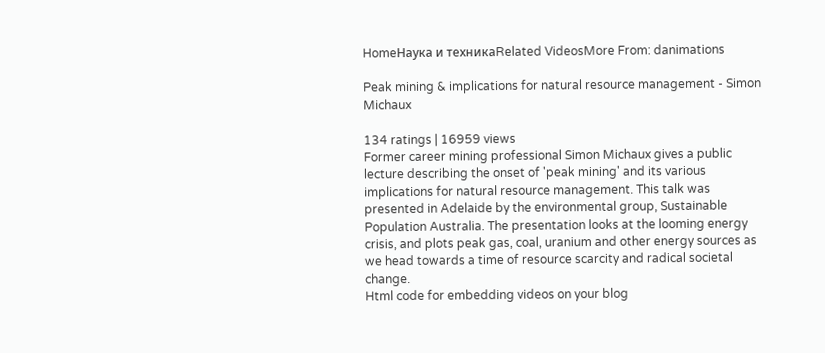HomeНаука и техникаRelated VideosMore From: danimations

Peak mining & implications for natural resource management - Simon Michaux

134 ratings | 16959 views
Former career mining professional Simon Michaux gives a public lecture describing the onset of 'peak mining' and its various implications for natural resource management. This talk was presented in Adelaide by the environmental group, Sustainable Population Australia. The presentation looks at the looming energy crisis, and plots peak gas, coal, uranium and other energy sources as we head towards a time of resource scarcity and radical societal change.
Html code for embedding videos on your blog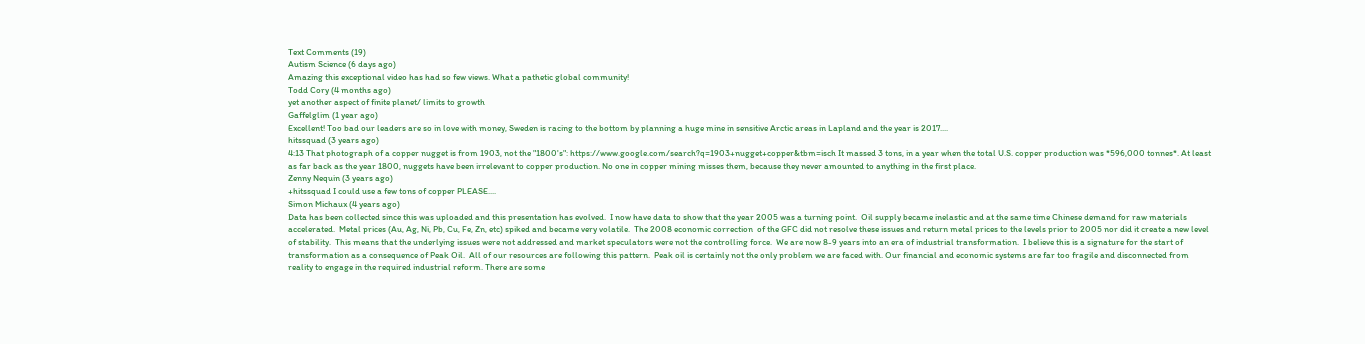Text Comments (19)
Autism Science (6 days ago)
Amazing this exceptional video has had so few views. What a pathetic global community!
Todd Cory (4 months ago)
yet another aspect of finite planet/ limits to growth
Gaffelglim (1 year ago)
Excellent! Too bad our leaders are so in love with money, Sweden is racing to the bottom by planning a huge mine in sensitive Arctic areas in Lapland and the year is 2017....
hitssquad (3 years ago)
4:13 That photograph of a copper nugget is from 1903, not the "1800's": https://www.google.com/search?q=1903+nugget+copper&tbm=isch It massed 3 tons, in a year when the total U.S. copper production was *596,000 tonnes*. At least as far back as the year 1800, nuggets have been irrelevant to copper production. No one in copper mining misses them, because they never amounted to anything in the first place.
Zenny Nequin (3 years ago)
+hitssquad I could use a few tons of copper PLEASE....
Simon Michaux (4 years ago)
Data has been collected since this was uploaded and this presentation has evolved.  I now have data to show that the year 2005 was a turning point.  Oil supply became inelastic and at the same time Chinese demand for raw materials accelerated.  Metal prices (Au, Ag, Ni, Pb, Cu, Fe, Zn, etc) spiked and became very volatile.  The 2008 economic correction  of the GFC did not resolve these issues and return metal prices to the levels prior to 2005 nor did it create a new level of stability.  This means that the underlying issues were not addressed and market speculators were not the controlling force.  We are now 8-9 years into an era of industrial transformation.  I believe this is a signature for the start of transformation as a consequence of Peak Oil.  All of our resources are following this pattern.  Peak oil is certainly not the only problem we are faced with. Our financial and economic systems are far too fragile and disconnected from reality to engage in the required industrial reform. There are some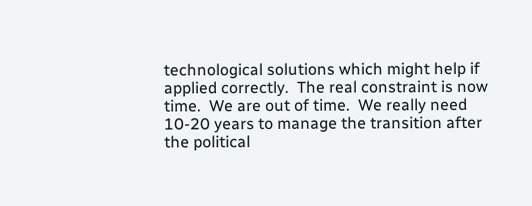technological solutions which might help if applied correctly.  The real constraint is now time.  We are out of time.  We really need 10-20 years to manage the transition after the political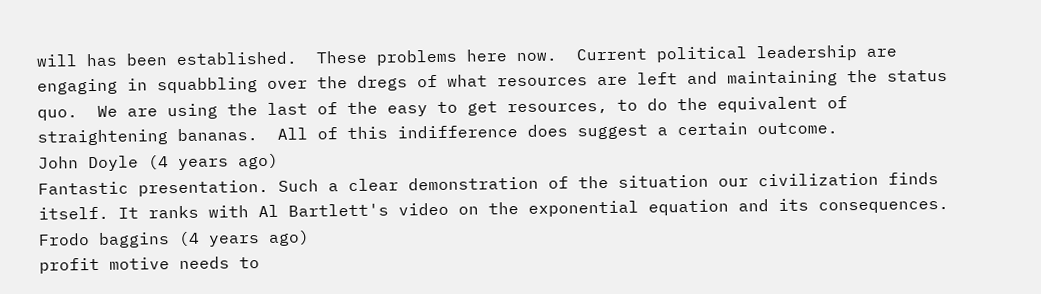will has been established.  These problems here now.  Current political leadership are engaging in squabbling over the dregs of what resources are left and maintaining the status quo.  We are using the last of the easy to get resources, to do the equivalent of straightening bananas.  All of this indifference does suggest a certain outcome.
John Doyle (4 years ago)
Fantastic presentation. Such a clear demonstration of the situation our civilization finds itself. It ranks with Al Bartlett's video on the exponential equation and its consequences.
Frodo baggins (4 years ago)
profit motive needs to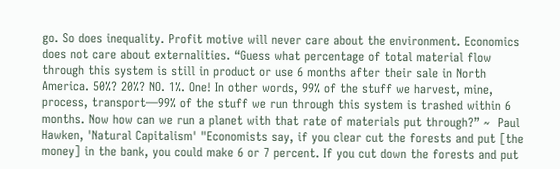go. So does inequality. Profit motive will never care about the environment. Economics does not care about externalities. “Guess what percentage of total material flow through this system is still in product or use 6 months after their sale in North America. 50%? 20%? NO. 1%. One! In other words, 99% of the stuff we harvest, mine, process, transport—99% of the stuff we run through this system is trashed within 6 months. Now how can we run a planet with that rate of materials put through?” ~  Paul Hawken, 'Natural Capitalism' "Economists say, if you clear cut the forests and put [the money] in the bank, you could make 6 or 7 percent. If you cut down the forests and put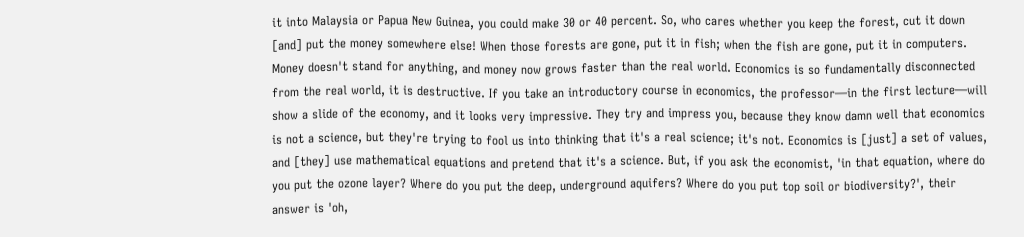it into Malaysia or Papua New Guinea, you could make 30 or 40 percent. So, who cares whether you keep the forest, cut it down [and] put the money somewhere else! When those forests are gone, put it in fish; when the fish are gone, put it in computers. Money doesn't stand for anything, and money now grows faster than the real world. Economics is so fundamentally disconnected from the real world, it is destructive. If you take an introductory course in economics, the professor—in the first lecture—will show a slide of the economy, and it looks very impressive. They try and impress you, because they know damn well that economics is not a science, but they're trying to fool us into thinking that it's a real science; it's not. Economics is [just] a set of values, and [they] use mathematical equations and pretend that it's a science. But, if you ask the economist, 'in that equation, where do you put the ozone layer? Where do you put the deep, underground aquifers? Where do you put top soil or biodiversity?', their answer is 'oh,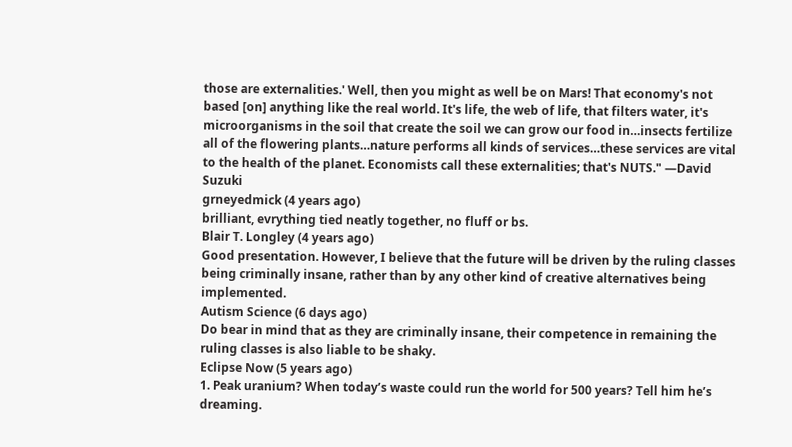those are externalities.' Well, then you might as well be on Mars! That economy's not based [on] anything like the real world. It's life, the web of life, that filters water, it's microorganisms in the soil that create the soil we can grow our food in…insects fertilize all of the flowering plants…nature performs all kinds of services…these services are vital to the health of the planet. Economists call these externalities; that's NUTS." —David Suzuki
grneyedmick (4 years ago)
brilliant, evrything tied neatly together, no fluff or bs.
Blair T. Longley (4 years ago)
Good presentation. However, I believe that the future will be driven by the ruling classes being criminally insane, rather than by any other kind of creative alternatives being implemented.
Autism Science (6 days ago)
Do bear in mind that as they are criminally insane, their competence in remaining the ruling classes is also liable to be shaky.
Eclipse Now (5 years ago)
1. Peak uranium? When today’s waste could run the world for 500 years? Tell him he’s dreaming.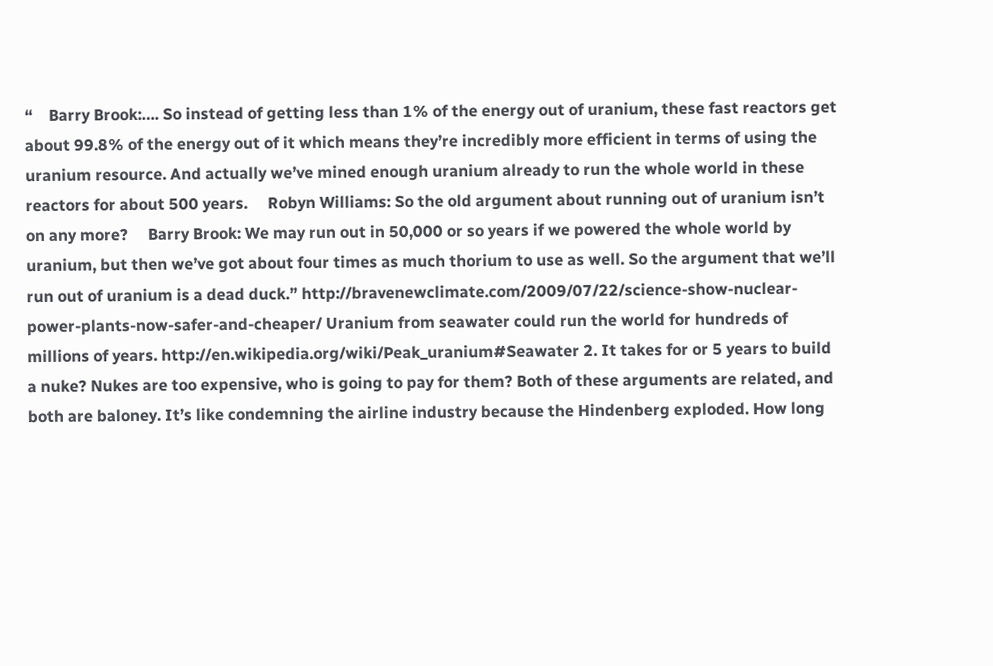“    Barry Brook:…. So instead of getting less than 1% of the energy out of uranium, these fast reactors get about 99.8% of the energy out of it which means they’re incredibly more efficient in terms of using the uranium resource. And actually we’ve mined enough uranium already to run the whole world in these reactors for about 500 years.     Robyn Williams: So the old argument about running out of uranium isn’t on any more?     Barry Brook: We may run out in 50,000 or so years if we powered the whole world by uranium, but then we’ve got about four times as much thorium to use as well. So the argument that we’ll run out of uranium is a dead duck.” http://bravenewclimate.com/2009/07/22/science-show-nuclear-power-plants-now-safer-and-cheaper/ Uranium from seawater could run the world for hundreds of millions of years. http://en.wikipedia.org/wiki/Peak_uranium#Seawater 2. It takes for or 5 years to build a nuke? Nukes are too expensive, who is going to pay for them? Both of these arguments are related, and both are baloney. It’s like condemning the airline industry because the Hindenberg exploded. How long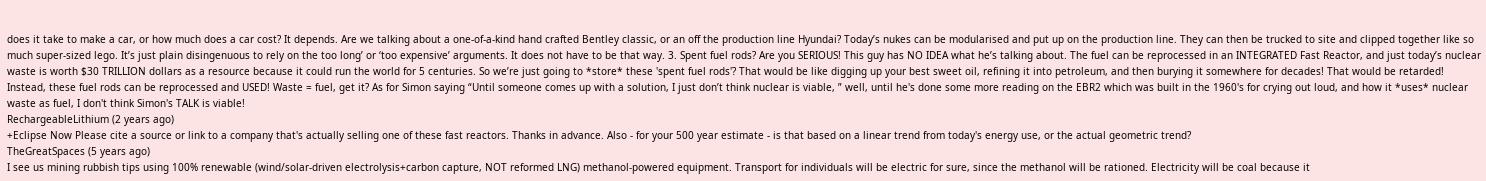does it take to make a car, or how much does a car cost? It depends. Are we talking about a one-of-a-kind hand crafted Bentley classic, or an off the production line Hyundai? Today’s nukes can be modularised and put up on the production line. They can then be trucked to site and clipped together like so much super-sized lego. It’s just plain disingenuous to rely on the too long’ or ‘too expensive’ arguments. It does not have to be that way. 3. Spent fuel rods? Are you SERIOUS! This guy has NO IDEA what he’s talking about. The fuel can be reprocessed in an INTEGRATED Fast Reactor, and just today’s nuclear waste is worth $30 TRILLION dollars as a resource because it could run the world for 5 centuries. So we’re just going to *store* these 'spent fuel rods'? That would be like digging up your best sweet oil, refining it into petroleum, and then burying it somewhere for decades! That would be retarded! Instead, these fuel rods can be reprocessed and USED! Waste = fuel, get it? As for Simon saying “Until someone comes up with a solution, I just don’t think nuclear is viable, ” well, until he's done some more reading on the EBR2 which was built in the 1960's for crying out loud, and how it *uses* nuclear waste as fuel, I don't think Simon's TALK is viable!
RechargeableLithium (2 years ago)
+Eclipse Now Please cite a source or link to a company that's actually selling one of these fast reactors. Thanks in advance. Also - for your 500 year estimate - is that based on a linear trend from today's energy use, or the actual geometric trend?
TheGreatSpaces (5 years ago)
I see us mining rubbish tips using 100% renewable (wind/solar-driven electrolysis+carbon capture, NOT reformed LNG) methanol-powered equipment. Transport for individuals will be electric for sure, since the methanol will be rationed. Electricity will be coal because it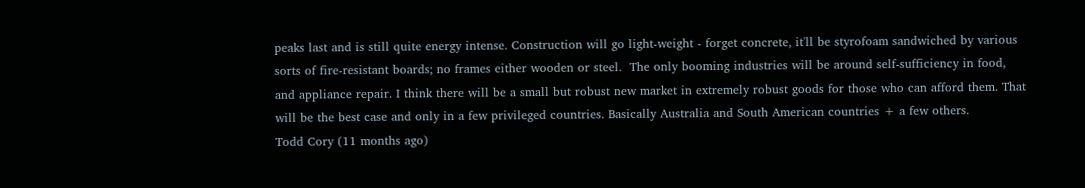peaks last and is still quite energy intense. Construction will go light-weight - forget concrete, it'll be styrofoam sandwiched by various sorts of fire-resistant boards; no frames either wooden or steel.  The only booming industries will be around self-sufficiency in food, and appliance repair. I think there will be a small but robust new market in extremely robust goods for those who can afford them. That will be the best case and only in a few privileged countries. Basically Australia and South American countries + a few others.
Todd Cory (11 months ago)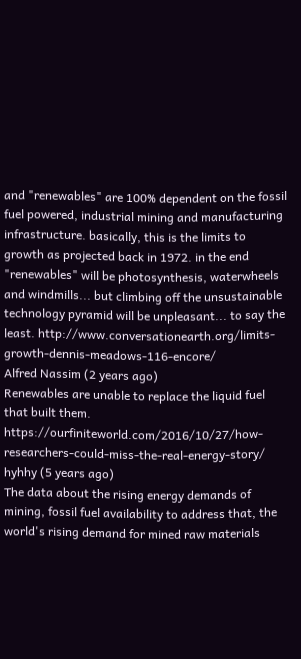and "renewables" are 100% dependent on the fossil fuel powered, industrial mining and manufacturing infrastructure. basically, this is the limits to growth as projected back in 1972. in the end "renewables" will be photosynthesis, waterwheels and windmills... but climbing off the unsustainable technology pyramid will be unpleasant... to say the least. http://www.conversationearth.org/limits-growth-dennis-meadows-116-encore/
Alfred Nassim (2 years ago)
Renewables are unable to replace the liquid fuel that built them. https://ourfiniteworld.com/2016/10/27/how-researchers-could-miss-the-real-energy-story/
hyhhy (5 years ago)
The data about the rising energy demands of mining, fossil fuel availability to address that, the world's rising demand for mined raw materials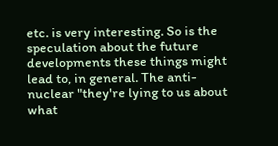etc. is very interesting. So is the speculation about the future developments these things might lead to, in general. The anti-nuclear "they're lying to us about what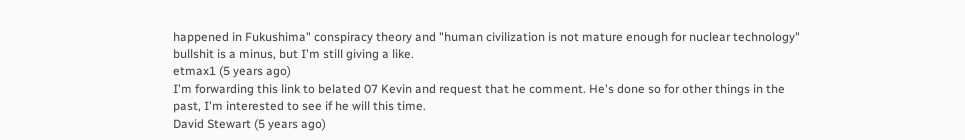happened in Fukushima" conspiracy theory and "human civilization is not mature enough for nuclear technology" bullshit is a minus, but I'm still giving a like.
etmax1 (5 years ago)
I'm forwarding this link to belated 07 Kevin and request that he comment. He's done so for other things in the past, I'm interested to see if he will this time.
David Stewart (5 years ago)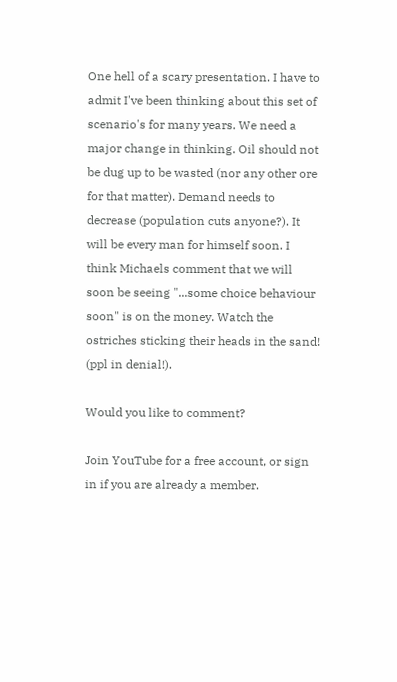One hell of a scary presentation. I have to admit I've been thinking about this set of scenario's for many years. We need a major change in thinking. Oil should not be dug up to be wasted (nor any other ore for that matter). Demand needs to decrease (population cuts anyone?). It will be every man for himself soon. I think Michaels comment that we will soon be seeing "...some choice behaviour soon" is on the money. Watch the ostriches sticking their heads in the sand! (ppl in denial!).

Would you like to comment?

Join YouTube for a free account, or sign in if you are already a member.